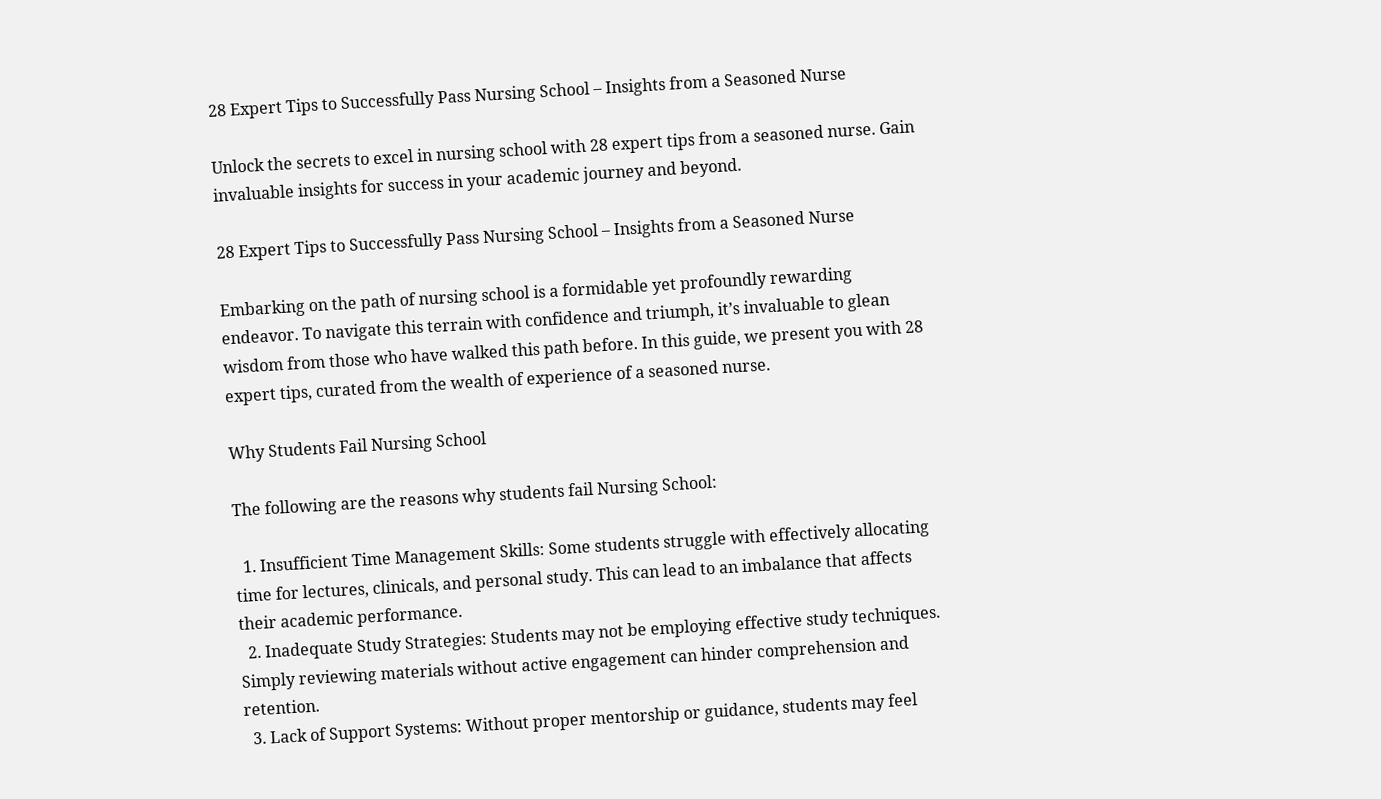28 Expert Tips to Successfully Pass Nursing School – Insights from a Seasoned Nurse

Unlock the secrets to excel in nursing school with 28 expert tips from a seasoned nurse. Gain invaluable insights for success in your academic journey and beyond.

28 Expert Tips to Successfully Pass Nursing School – Insights from a Seasoned Nurse

Embarking on the path of nursing school is a formidable yet profoundly rewarding endeavor. To navigate this terrain with confidence and triumph, it’s invaluable to glean wisdom from those who have walked this path before. In this guide, we present you with 28 expert tips, curated from the wealth of experience of a seasoned nurse.

Why Students Fail Nursing School

The following are the reasons why students fail Nursing School:

  1. Insufficient Time Management Skills: Some students struggle with effectively allocating time for lectures, clinicals, and personal study. This can lead to an imbalance that affects their academic performance.
  2. Inadequate Study Strategies: Students may not be employing effective study techniques. Simply reviewing materials without active engagement can hinder comprehension and retention.
  3. Lack of Support Systems: Without proper mentorship or guidance, students may feel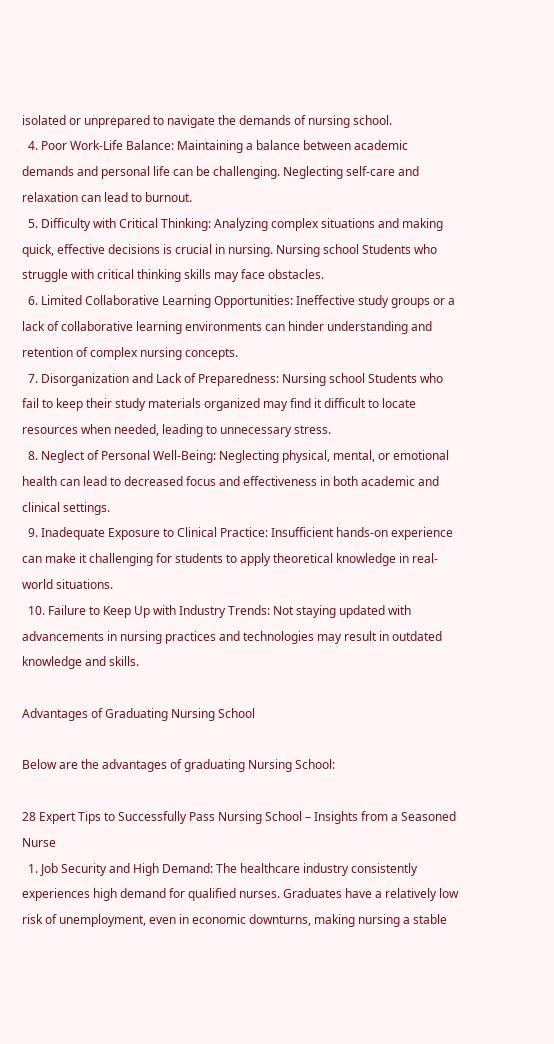isolated or unprepared to navigate the demands of nursing school.
  4. Poor Work-Life Balance: Maintaining a balance between academic demands and personal life can be challenging. Neglecting self-care and relaxation can lead to burnout.
  5. Difficulty with Critical Thinking: Analyzing complex situations and making quick, effective decisions is crucial in nursing. Nursing school Students who struggle with critical thinking skills may face obstacles.
  6. Limited Collaborative Learning Opportunities: Ineffective study groups or a lack of collaborative learning environments can hinder understanding and retention of complex nursing concepts.
  7. Disorganization and Lack of Preparedness: Nursing school Students who fail to keep their study materials organized may find it difficult to locate resources when needed, leading to unnecessary stress.
  8. Neglect of Personal Well-Being: Neglecting physical, mental, or emotional health can lead to decreased focus and effectiveness in both academic and clinical settings.
  9. Inadequate Exposure to Clinical Practice: Insufficient hands-on experience can make it challenging for students to apply theoretical knowledge in real-world situations.
  10. Failure to Keep Up with Industry Trends: Not staying updated with advancements in nursing practices and technologies may result in outdated knowledge and skills.

Advantages of Graduating Nursing School

Below are the advantages of graduating Nursing School:

28 Expert Tips to Successfully Pass Nursing School – Insights from a Seasoned Nurse
  1. Job Security and High Demand: The healthcare industry consistently experiences high demand for qualified nurses. Graduates have a relatively low risk of unemployment, even in economic downturns, making nursing a stable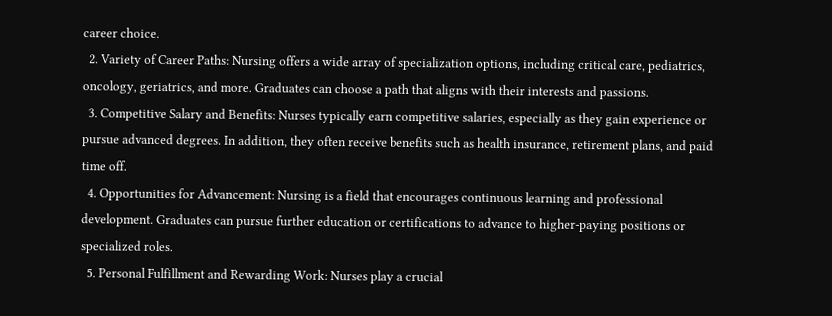career choice.
  2. Variety of Career Paths: Nursing offers a wide array of specialization options, including critical care, pediatrics, oncology, geriatrics, and more. Graduates can choose a path that aligns with their interests and passions.
  3. Competitive Salary and Benefits: Nurses typically earn competitive salaries, especially as they gain experience or pursue advanced degrees. In addition, they often receive benefits such as health insurance, retirement plans, and paid time off.
  4. Opportunities for Advancement: Nursing is a field that encourages continuous learning and professional development. Graduates can pursue further education or certifications to advance to higher-paying positions or specialized roles.
  5. Personal Fulfillment and Rewarding Work: Nurses play a crucial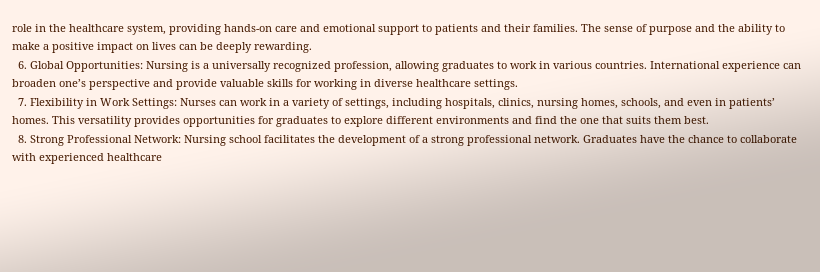role in the healthcare system, providing hands-on care and emotional support to patients and their families. The sense of purpose and the ability to make a positive impact on lives can be deeply rewarding.
  6. Global Opportunities: Nursing is a universally recognized profession, allowing graduates to work in various countries. International experience can broaden one’s perspective and provide valuable skills for working in diverse healthcare settings.
  7. Flexibility in Work Settings: Nurses can work in a variety of settings, including hospitals, clinics, nursing homes, schools, and even in patients’ homes. This versatility provides opportunities for graduates to explore different environments and find the one that suits them best.
  8. Strong Professional Network: Nursing school facilitates the development of a strong professional network. Graduates have the chance to collaborate with experienced healthcare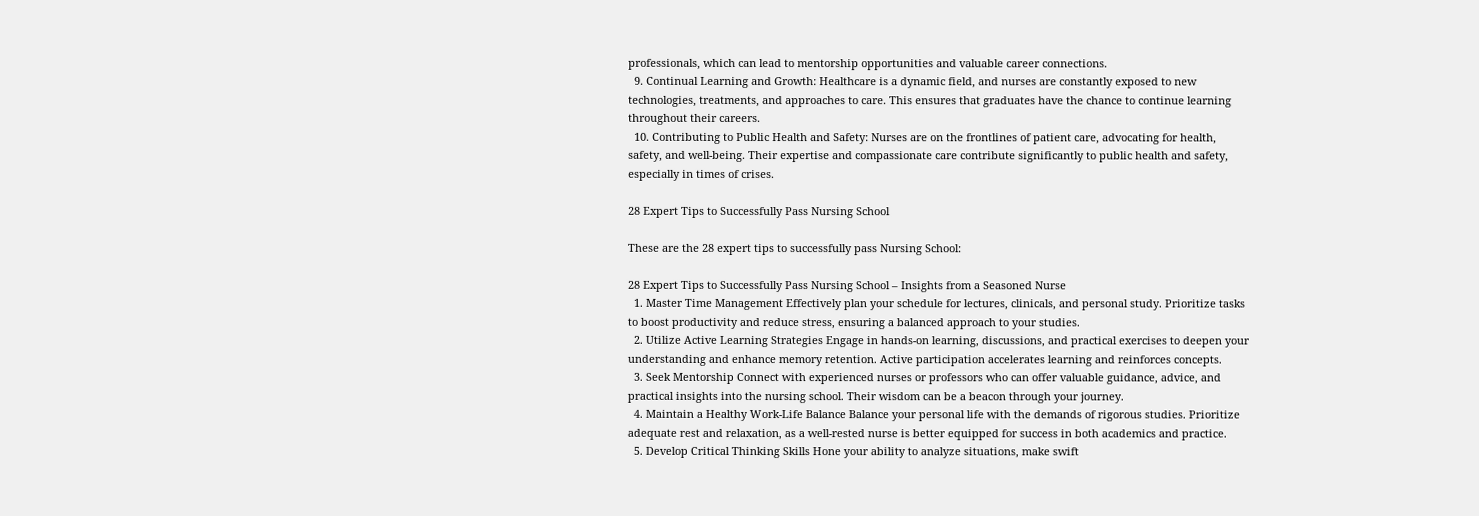professionals, which can lead to mentorship opportunities and valuable career connections.
  9. Continual Learning and Growth: Healthcare is a dynamic field, and nurses are constantly exposed to new technologies, treatments, and approaches to care. This ensures that graduates have the chance to continue learning throughout their careers.
  10. Contributing to Public Health and Safety: Nurses are on the frontlines of patient care, advocating for health, safety, and well-being. Their expertise and compassionate care contribute significantly to public health and safety, especially in times of crises.

28 Expert Tips to Successfully Pass Nursing School

These are the 28 expert tips to successfully pass Nursing School:

28 Expert Tips to Successfully Pass Nursing School – Insights from a Seasoned Nurse
  1. Master Time Management Effectively plan your schedule for lectures, clinicals, and personal study. Prioritize tasks to boost productivity and reduce stress, ensuring a balanced approach to your studies.
  2. Utilize Active Learning Strategies Engage in hands-on learning, discussions, and practical exercises to deepen your understanding and enhance memory retention. Active participation accelerates learning and reinforces concepts.
  3. Seek Mentorship Connect with experienced nurses or professors who can offer valuable guidance, advice, and practical insights into the nursing school. Their wisdom can be a beacon through your journey.
  4. Maintain a Healthy Work-Life Balance Balance your personal life with the demands of rigorous studies. Prioritize adequate rest and relaxation, as a well-rested nurse is better equipped for success in both academics and practice.
  5. Develop Critical Thinking Skills Hone your ability to analyze situations, make swift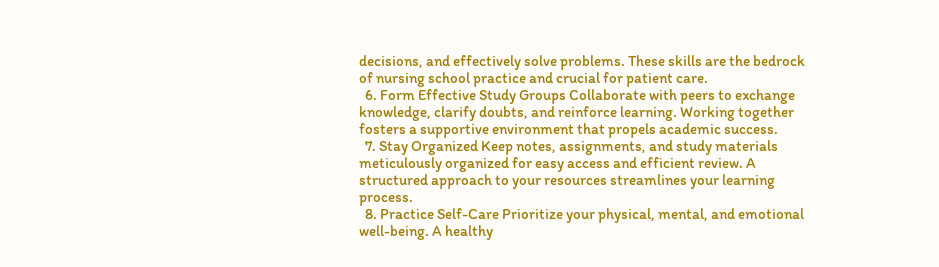decisions, and effectively solve problems. These skills are the bedrock of nursing school practice and crucial for patient care.
  6. Form Effective Study Groups Collaborate with peers to exchange knowledge, clarify doubts, and reinforce learning. Working together fosters a supportive environment that propels academic success.
  7. Stay Organized Keep notes, assignments, and study materials meticulously organized for easy access and efficient review. A structured approach to your resources streamlines your learning process.
  8. Practice Self-Care Prioritize your physical, mental, and emotional well-being. A healthy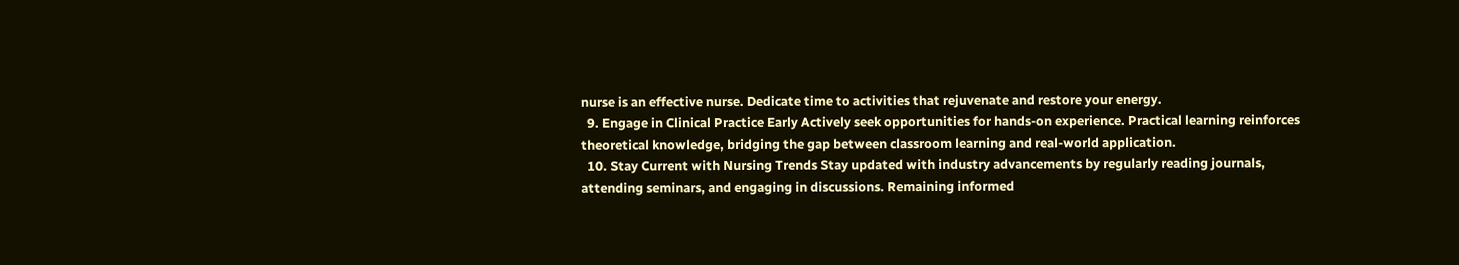nurse is an effective nurse. Dedicate time to activities that rejuvenate and restore your energy.
  9. Engage in Clinical Practice Early Actively seek opportunities for hands-on experience. Practical learning reinforces theoretical knowledge, bridging the gap between classroom learning and real-world application.
  10. Stay Current with Nursing Trends Stay updated with industry advancements by regularly reading journals, attending seminars, and engaging in discussions. Remaining informed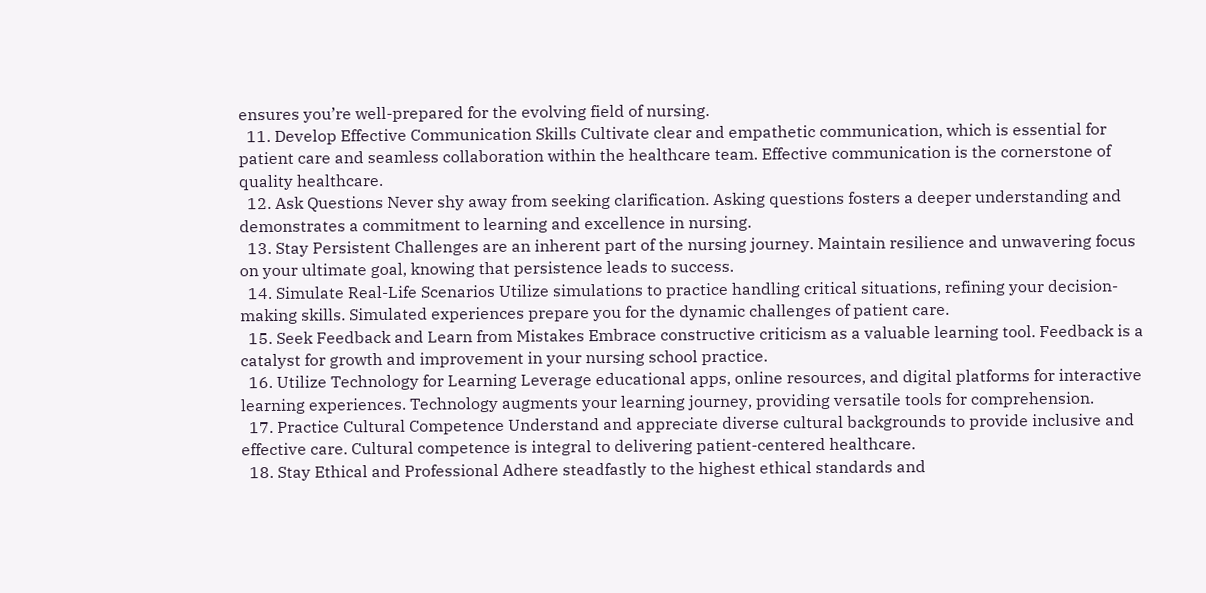ensures you’re well-prepared for the evolving field of nursing.
  11. Develop Effective Communication Skills Cultivate clear and empathetic communication, which is essential for patient care and seamless collaboration within the healthcare team. Effective communication is the cornerstone of quality healthcare.
  12. Ask Questions Never shy away from seeking clarification. Asking questions fosters a deeper understanding and demonstrates a commitment to learning and excellence in nursing.
  13. Stay Persistent Challenges are an inherent part of the nursing journey. Maintain resilience and unwavering focus on your ultimate goal, knowing that persistence leads to success.
  14. Simulate Real-Life Scenarios Utilize simulations to practice handling critical situations, refining your decision-making skills. Simulated experiences prepare you for the dynamic challenges of patient care.
  15. Seek Feedback and Learn from Mistakes Embrace constructive criticism as a valuable learning tool. Feedback is a catalyst for growth and improvement in your nursing school practice.
  16. Utilize Technology for Learning Leverage educational apps, online resources, and digital platforms for interactive learning experiences. Technology augments your learning journey, providing versatile tools for comprehension.
  17. Practice Cultural Competence Understand and appreciate diverse cultural backgrounds to provide inclusive and effective care. Cultural competence is integral to delivering patient-centered healthcare.
  18. Stay Ethical and Professional Adhere steadfastly to the highest ethical standards and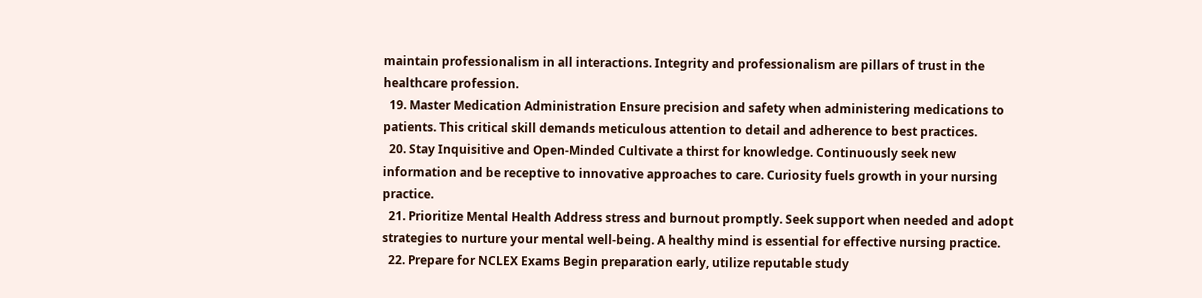maintain professionalism in all interactions. Integrity and professionalism are pillars of trust in the healthcare profession.
  19. Master Medication Administration Ensure precision and safety when administering medications to patients. This critical skill demands meticulous attention to detail and adherence to best practices.
  20. Stay Inquisitive and Open-Minded Cultivate a thirst for knowledge. Continuously seek new information and be receptive to innovative approaches to care. Curiosity fuels growth in your nursing practice.
  21. Prioritize Mental Health Address stress and burnout promptly. Seek support when needed and adopt strategies to nurture your mental well-being. A healthy mind is essential for effective nursing practice.
  22. Prepare for NCLEX Exams Begin preparation early, utilize reputable study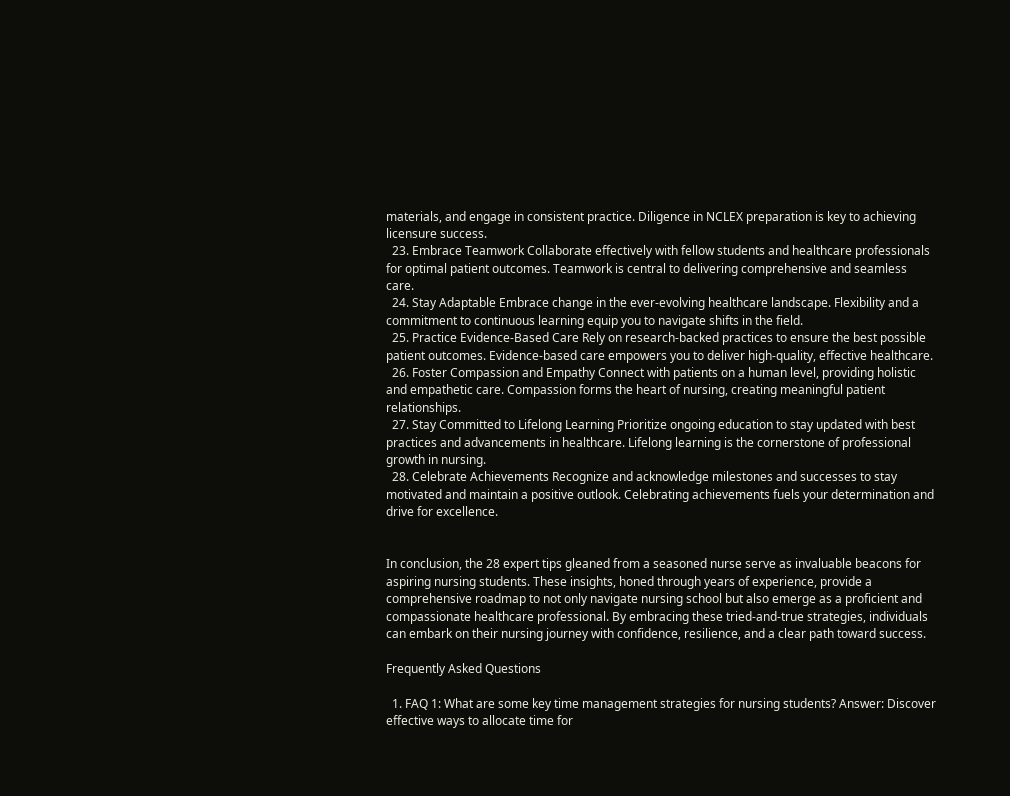materials, and engage in consistent practice. Diligence in NCLEX preparation is key to achieving licensure success.
  23. Embrace Teamwork Collaborate effectively with fellow students and healthcare professionals for optimal patient outcomes. Teamwork is central to delivering comprehensive and seamless care.
  24. Stay Adaptable Embrace change in the ever-evolving healthcare landscape. Flexibility and a commitment to continuous learning equip you to navigate shifts in the field.
  25. Practice Evidence-Based Care Rely on research-backed practices to ensure the best possible patient outcomes. Evidence-based care empowers you to deliver high-quality, effective healthcare.
  26. Foster Compassion and Empathy Connect with patients on a human level, providing holistic and empathetic care. Compassion forms the heart of nursing, creating meaningful patient relationships.
  27. Stay Committed to Lifelong Learning Prioritize ongoing education to stay updated with best practices and advancements in healthcare. Lifelong learning is the cornerstone of professional growth in nursing.
  28. Celebrate Achievements Recognize and acknowledge milestones and successes to stay motivated and maintain a positive outlook. Celebrating achievements fuels your determination and drive for excellence.


In conclusion, the 28 expert tips gleaned from a seasoned nurse serve as invaluable beacons for aspiring nursing students. These insights, honed through years of experience, provide a comprehensive roadmap to not only navigate nursing school but also emerge as a proficient and compassionate healthcare professional. By embracing these tried-and-true strategies, individuals can embark on their nursing journey with confidence, resilience, and a clear path toward success.

Frequently Asked Questions

  1. FAQ 1: What are some key time management strategies for nursing students? Answer: Discover effective ways to allocate time for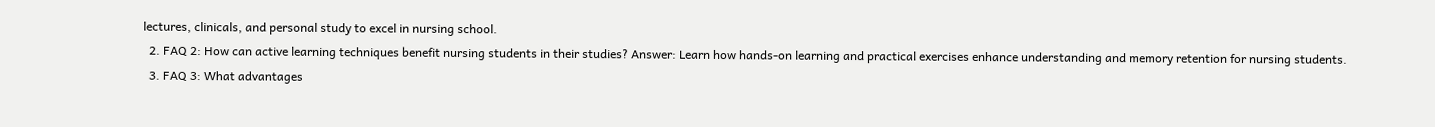lectures, clinicals, and personal study to excel in nursing school.
  2. FAQ 2: How can active learning techniques benefit nursing students in their studies? Answer: Learn how hands-on learning and practical exercises enhance understanding and memory retention for nursing students.
  3. FAQ 3: What advantages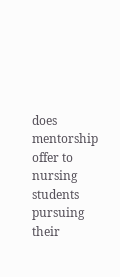does mentorship offer to nursing students pursuing their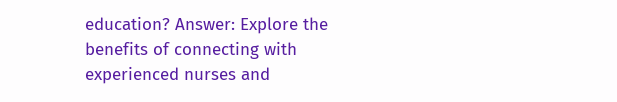education? Answer: Explore the benefits of connecting with experienced nurses and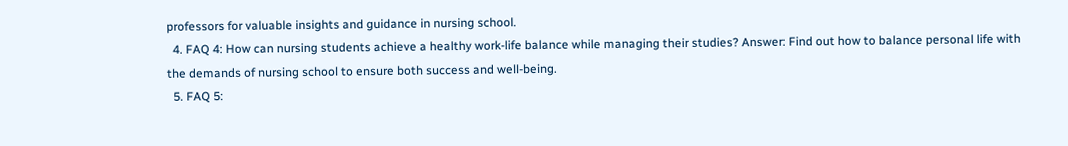professors for valuable insights and guidance in nursing school.
  4. FAQ 4: How can nursing students achieve a healthy work-life balance while managing their studies? Answer: Find out how to balance personal life with the demands of nursing school to ensure both success and well-being.
  5. FAQ 5: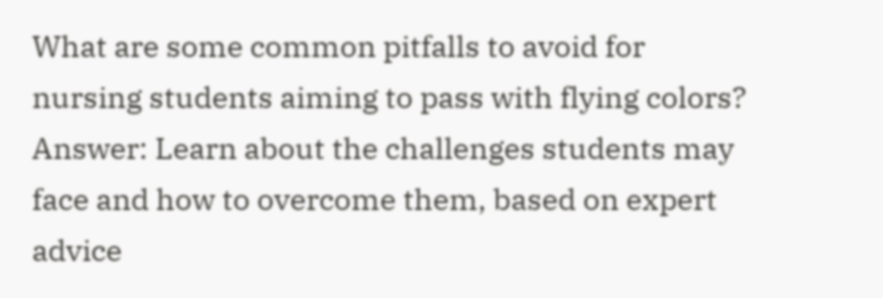What are some common pitfalls to avoid for nursing students aiming to pass with flying colors? Answer: Learn about the challenges students may face and how to overcome them, based on expert advice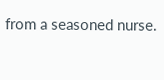from a seasoned nurse.